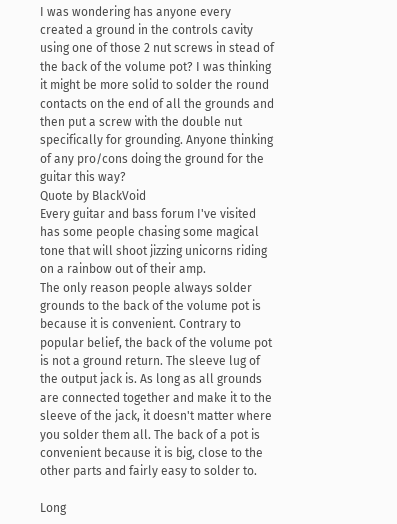I was wondering has anyone every created a ground in the controls cavity using one of those 2 nut screws in stead of the back of the volume pot? I was thinking it might be more solid to solder the round contacts on the end of all the grounds and then put a screw with the double nut specifically for grounding. Anyone thinking of any pro/cons doing the ground for the guitar this way?
Quote by BlackVoid
Every guitar and bass forum I've visited has some people chasing some magical tone that will shoot jizzing unicorns riding on a rainbow out of their amp.
The only reason people always solder grounds to the back of the volume pot is because it is convenient. Contrary to popular belief, the back of the volume pot is not a ground return. The sleeve lug of the output jack is. As long as all grounds are connected together and make it to the sleeve of the jack, it doesn't matter where you solder them all. The back of a pot is convenient because it is big, close to the other parts and fairly easy to solder to.

Long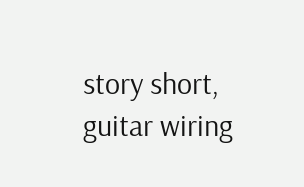story short, guitar wiring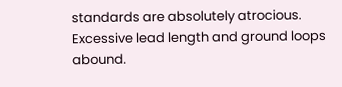standards are absolutely atrocious. Excessive lead length and ground loops abound.